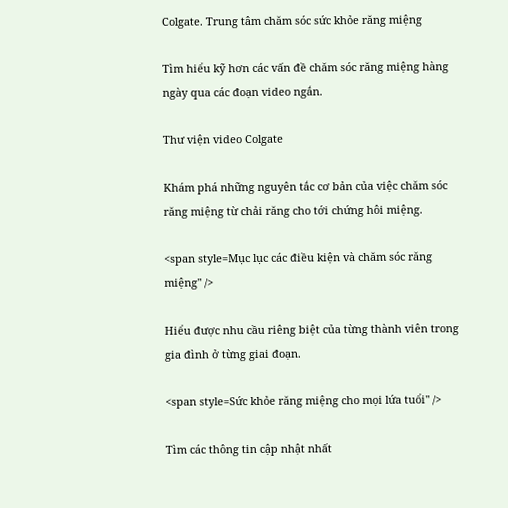Colgate. Trung tâm chăm sóc sức khỏe răng miệng

Tìm hiểu kỹ hơn các vấn đề chăm sóc răng miệng hàng ngày qua các đoạn video ngắn.

Thư viện video Colgate

Khám phá những nguyên tắc cơ bản của việc chăm sóc răng miệng từ chải răng cho tới chứng hôi miệng.

<span style=Mục lục các điều kiện và chăm sóc răng miệng" />

Hiểu được nhu cầu riêng biệt của từng thành viên trong gia đình ở từng giai đoạn.

<span style=Sức khỏe răng miệng cho mọi lứa tuổi" />

Tìm các thông tin cập nhật nhất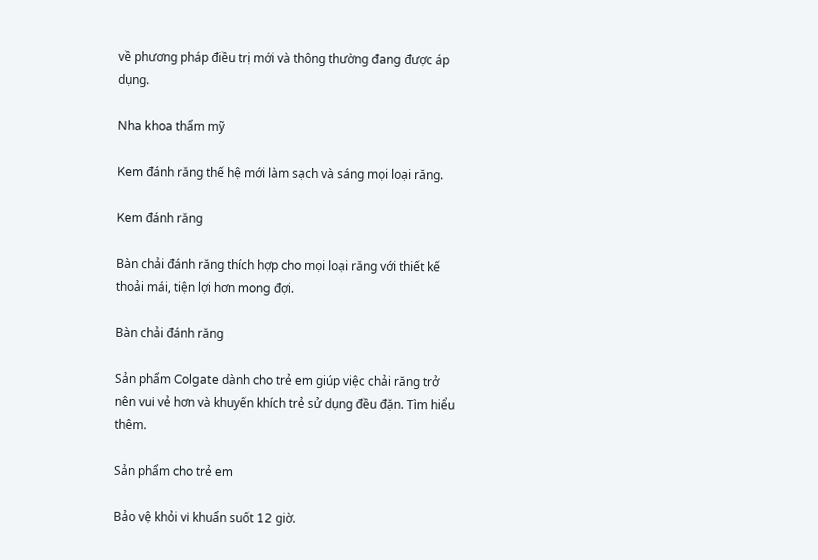về phương pháp điều trị mới và thông thường đang được áp dụng.

Nha khoa thẩm mỹ

Kem đánh răng thế hệ mới làm sạch và sáng mọi loại răng.

Kem đánh răng

Bàn chải đánh răng thích hợp cho mọi loại răng với thiết kế thoải mái, tiện lợi hơn mong đợi.

Bàn chải đánh răng

Sản phẩm Colgate dành cho trẻ em giúp việc chải răng trở nên vui vẻ hơn và khuyến khích trẻ sử dụng đều đặn. Tìm hiểu thêm.

Sản phẩm cho trẻ em

Bảo vệ khỏi vi khuẩn suốt 12 giờ.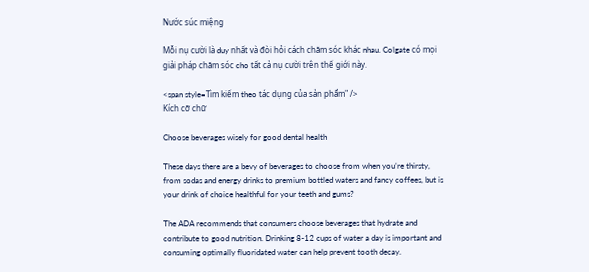Nước súc miệng

Mỗi nụ cười là duy nhất và đòi hỏi cách chăm sóc khác nhau. Colgate có mọi giải pháp chăm sóc cho tất cả nụ cười trên thế giới này.

<span style=Tìm kiếm theo tác dụng của sản phẩm" />
Kích cỡ chữ

Choose beverages wisely for good dental health

These days there are a bevy of beverages to choose from when you’re thirsty, from sodas and energy drinks to premium bottled waters and fancy coffees, but is your drink of choice healthful for your teeth and gums?

The ADA recommends that consumers choose beverages that hydrate and contribute to good nutrition. Drinking 8-12 cups of water a day is important and consuming optimally fluoridated water can help prevent tooth decay.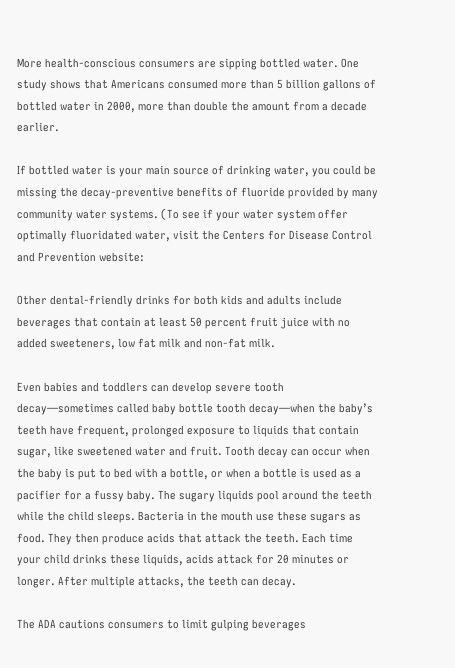More health-conscious consumers are sipping bottled water. One study shows that Americans consumed more than 5 billion gallons of bottled water in 2000, more than double the amount from a decade earlier.

If bottled water is your main source of drinking water, you could be missing the decay-preventive benefits of fluoride provided by many community water systems. (To see if your water system offer optimally fluoridated water, visit the Centers for Disease Control and Prevention website:

Other dental-friendly drinks for both kids and adults include beverages that contain at least 50 percent fruit juice with no added sweeteners, low fat milk and non-fat milk.

Even babies and toddlers can develop severe tooth decay—sometimes called baby bottle tooth decay—when the baby’s teeth have frequent, prolonged exposure to liquids that contain sugar, like sweetened water and fruit. Tooth decay can occur when the baby is put to bed with a bottle, or when a bottle is used as a pacifier for a fussy baby. The sugary liquids pool around the teeth while the child sleeps. Bacteria in the mouth use these sugars as food. They then produce acids that attack the teeth. Each time your child drinks these liquids, acids attack for 20 minutes or longer. After multiple attacks, the teeth can decay.

The ADA cautions consumers to limit gulping beverages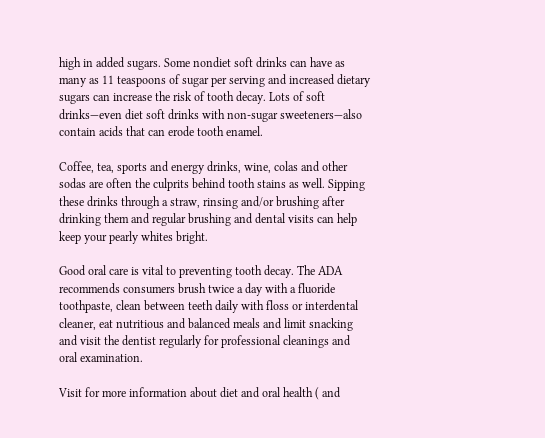high in added sugars. Some nondiet soft drinks can have as many as 11 teaspoons of sugar per serving and increased dietary sugars can increase the risk of tooth decay. Lots of soft drinks—even diet soft drinks with non-sugar sweeteners—also contain acids that can erode tooth enamel.

Coffee, tea, sports and energy drinks, wine, colas and other sodas are often the culprits behind tooth stains as well. Sipping these drinks through a straw, rinsing and/or brushing after drinking them and regular brushing and dental visits can help keep your pearly whites bright.

Good oral care is vital to preventing tooth decay. The ADA recommends consumers brush twice a day with a fluoride toothpaste, clean between teeth daily with floss or interdental cleaner, eat nutritious and balanced meals and limit snacking and visit the dentist regularly for professional cleanings and oral examination.

Visit for more information about diet and oral health ( and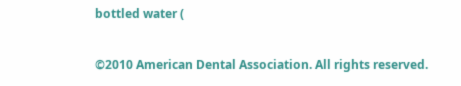bottled water (

©2010 American Dental Association. All rights reserved.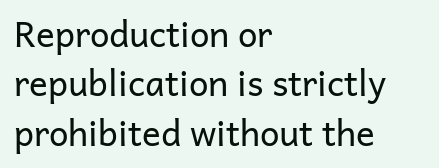Reproduction or republication is strictly prohibited without the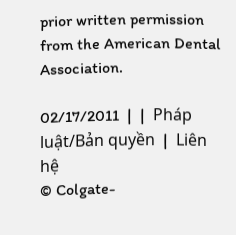prior written permission from the American Dental Association.

02/17/2011  |  |  Pháp luật/Bản quyền  |  Liên hệ
© Colgate-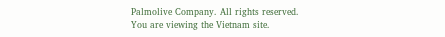Palmolive Company. All rights reserved.
You are viewing the Vietnam site.